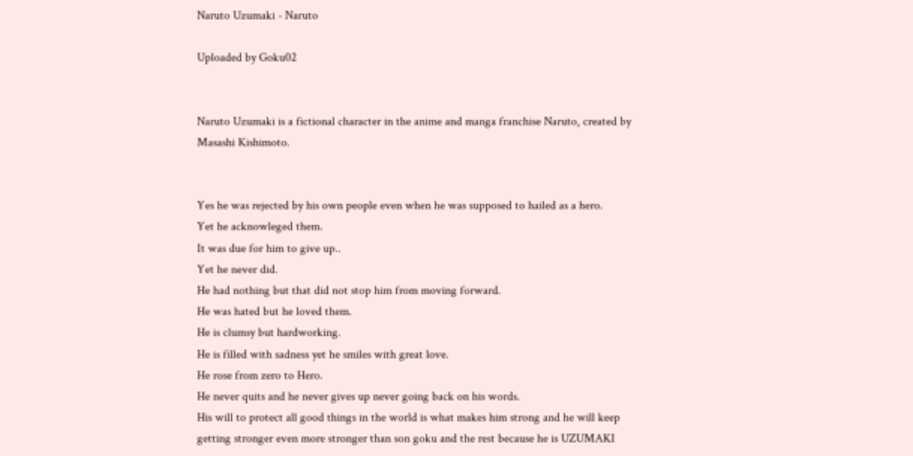Naruto Uzumaki - Naruto

Uploaded by Goku02


Naruto Uzumaki is a fictional character in the anime and manga franchise Naruto, created by Masashi Kishimoto.


Yes he was rejected by his own people even when he was supposed to hailed as a hero.
Yet he acknowleged them.
It was due for him to give up..
Yet he never did.
He had nothing but that did not stop him from moving forward.
He was hated but he loved them.
He is clumsy but hardworking.
He is filled with sadness yet he smiles with great love.
He rose from zero to Hero.
He never quits and he never gives up never going back on his words.
His will to protect all good things in the world is what makes him strong and he will keep getting stronger even more stronger than son goku and the rest because he is UZUMAKI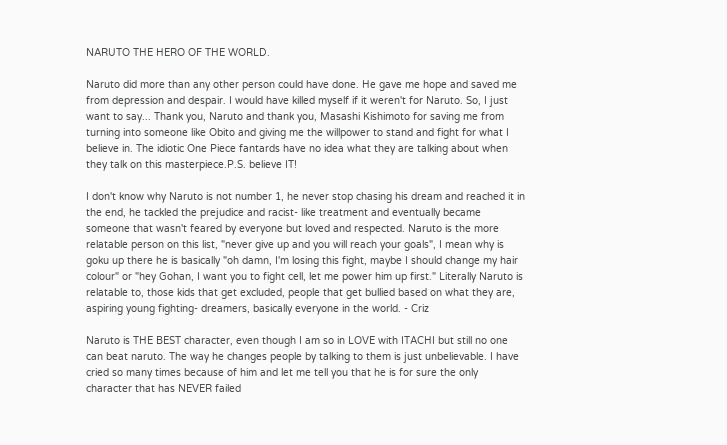NARUTO THE HERO OF THE WORLD.

Naruto did more than any other person could have done. He gave me hope and saved me from depression and despair. I would have killed myself if it weren't for Naruto. So, I just want to say... Thank you, Naruto and thank you, Masashi Kishimoto for saving me from turning into someone like Obito and giving me the willpower to stand and fight for what I believe in. The idiotic One Piece fantards have no idea what they are talking about when they talk on this masterpiece.P.S. believe IT!

I don't know why Naruto is not number 1, he never stop chasing his dream and reached it in the end, he tackled the prejudice and racist- like treatment and eventually became someone that wasn't feared by everyone but loved and respected. Naruto is the more relatable person on this list, "never give up and you will reach your goals", I mean why is goku up there he is basically "oh damn, I'm losing this fight, maybe I should change my hair colour" or "hey Gohan, I want you to fight cell, let me power him up first." Literally Naruto is relatable to, those kids that get excluded, people that get bullied based on what they are, aspiring young fighting- dreamers, basically everyone in the world. - Criz

Naruto is THE BEST character, even though I am so in LOVE with ITACHI but still no one can beat naruto. The way he changes people by talking to them is just unbelievable. I have cried so many times because of him and let me tell you that he is for sure the only character that has NEVER failed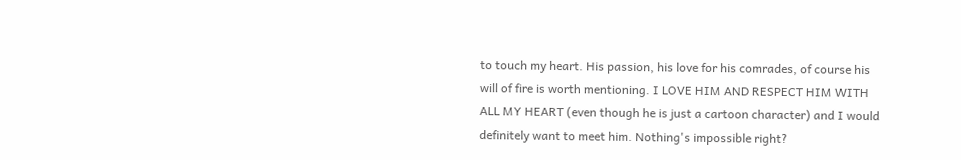to touch my heart. His passion, his love for his comrades, of course his will of fire is worth mentioning. I LOVE HIM AND RESPECT HIM WITH ALL MY HEART (even though he is just a cartoon character) and I would definitely want to meet him. Nothing's impossible right?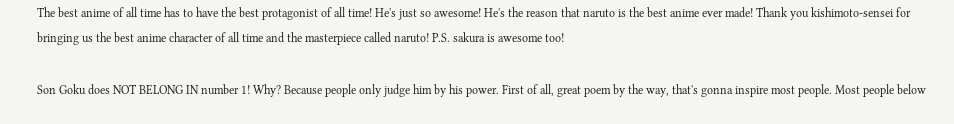The best anime of all time has to have the best protagonist of all time! He's just so awesome! He's the reason that naruto is the best anime ever made! Thank you kishimoto-sensei for bringing us the best anime character of all time and the masterpiece called naruto! P.S. sakura is awesome too!

Son Goku does NOT BELONG IN number 1! Why? Because people only judge him by his power. First of all, great poem by the way, that's gonna inspire most people. Most people below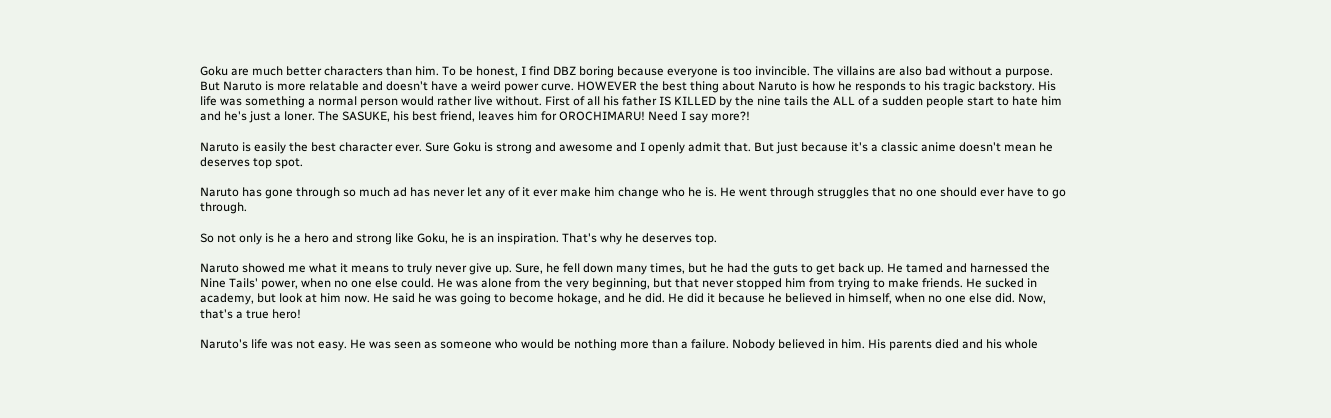Goku are much better characters than him. To be honest, I find DBZ boring because everyone is too invincible. The villains are also bad without a purpose. But Naruto is more relatable and doesn't have a weird power curve. HOWEVER the best thing about Naruto is how he responds to his tragic backstory. His life was something a normal person would rather live without. First of all his father IS KILLED by the nine tails the ALL of a sudden people start to hate him and he's just a loner. The SASUKE, his best friend, leaves him for OROCHIMARU! Need I say more?!

Naruto is easily the best character ever. Sure Goku is strong and awesome and I openly admit that. But just because it's a classic anime doesn't mean he deserves top spot.

Naruto has gone through so much ad has never let any of it ever make him change who he is. He went through struggles that no one should ever have to go through.

So not only is he a hero and strong like Goku, he is an inspiration. That's why he deserves top.

Naruto showed me what it means to truly never give up. Sure, he fell down many times, but he had the guts to get back up. He tamed and harnessed the Nine Tails' power, when no one else could. He was alone from the very beginning, but that never stopped him from trying to make friends. He sucked in academy, but look at him now. He said he was going to become hokage, and he did. He did it because he believed in himself, when no one else did. Now, that's a true hero!

Naruto's life was not easy. He was seen as someone who would be nothing more than a failure. Nobody believed in him. His parents died and his whole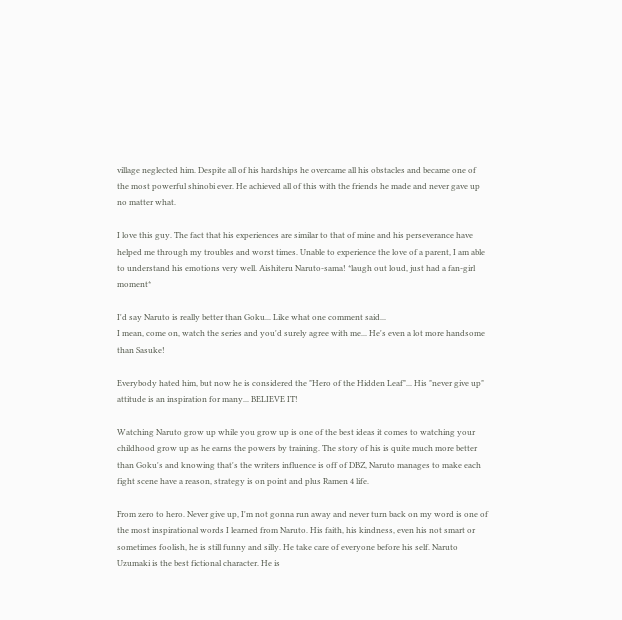village neglected him. Despite all of his hardships he overcame all his obstacles and became one of the most powerful shinobi ever. He achieved all of this with the friends he made and never gave up no matter what.

I love this guy. The fact that his experiences are similar to that of mine and his perseverance have helped me through my troubles and worst times. Unable to experience the love of a parent, I am able to understand his emotions very well. Aishiteru Naruto-sama! *laugh out loud, just had a fan-girl moment*

I'd say Naruto is really better than Goku... Like what one comment said...
I mean, come on, watch the series and you'd surely agree with me... He's even a lot more handsome than Sasuke!

Everybody hated him, but now he is considered the "Hero of the Hidden Leaf"... His "never give up" attitude is an inspiration for many... BELIEVE IT!

Watching Naruto grow up while you grow up is one of the best ideas it comes to watching your childhood grow up as he earns the powers by training. The story of his is quite much more better than Goku's and knowing that's the writers influence is off of DBZ, Naruto manages to make each fight scene have a reason, strategy is on point and plus Ramen 4 life.

From zero to hero. Never give up, I'm not gonna run away and never turn back on my word is one of the most inspirational words I learned from Naruto. His faith, his kindness, even his not smart or sometimes foolish, he is still funny and silly. He take care of everyone before his self. Naruto Uzumaki is the best fictional character. He is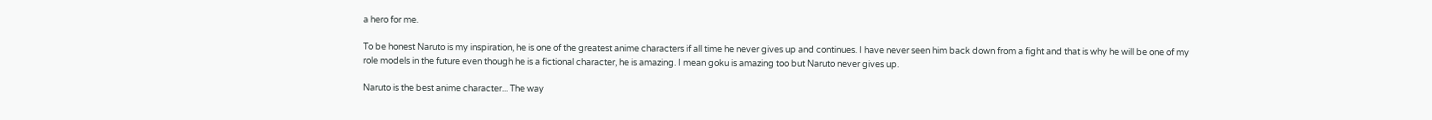a hero for me.

To be honest Naruto is my inspiration, he is one of the greatest anime characters if all time he never gives up and continues. I have never seen him back down from a fight and that is why he will be one of my role models in the future even though he is a fictional character, he is amazing. I mean goku is amazing too but Naruto never gives up.

Naruto is the best anime character... The way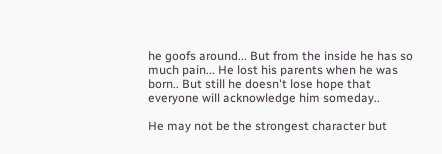he goofs around... But from the inside he has so much pain... He lost his parents when he was born.. But still he doesn't lose hope that everyone will acknowledge him someday..

He may not be the strongest character but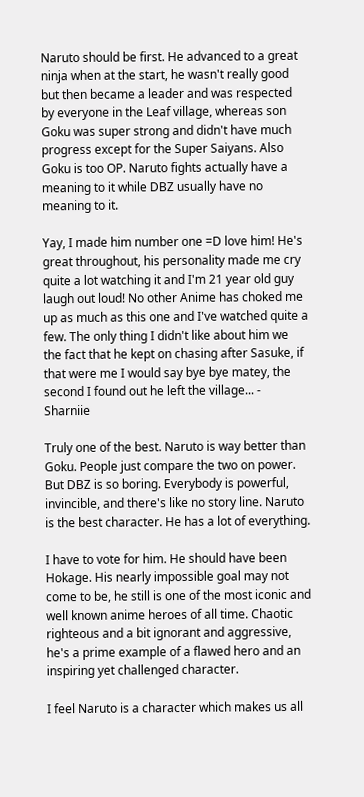Naruto should be first. He advanced to a great ninja when at the start, he wasn't really good but then became a leader and was respected by everyone in the Leaf village, whereas son Goku was super strong and didn't have much progress except for the Super Saiyans. Also Goku is too OP. Naruto fights actually have a meaning to it while DBZ usually have no meaning to it.

Yay, I made him number one =D love him! He's great throughout, his personality made me cry quite a lot watching it and I'm 21 year old guy laugh out loud! No other Anime has choked me up as much as this one and I've watched quite a few. The only thing I didn't like about him we the fact that he kept on chasing after Sasuke, if that were me I would say bye bye matey, the second I found out he left the village... - Sharniie

Truly one of the best. Naruto is way better than Goku. People just compare the two on power. But DBZ is so boring. Everybody is powerful, invincible, and there's like no story line. Naruto is the best character. He has a lot of everything.

I have to vote for him. He should have been Hokage. His nearly impossible goal may not come to be, he still is one of the most iconic and well known anime heroes of all time. Chaotic righteous and a bit ignorant and aggressive, he's a prime example of a flawed hero and an inspiring yet challenged character.

I feel Naruto is a character which makes us all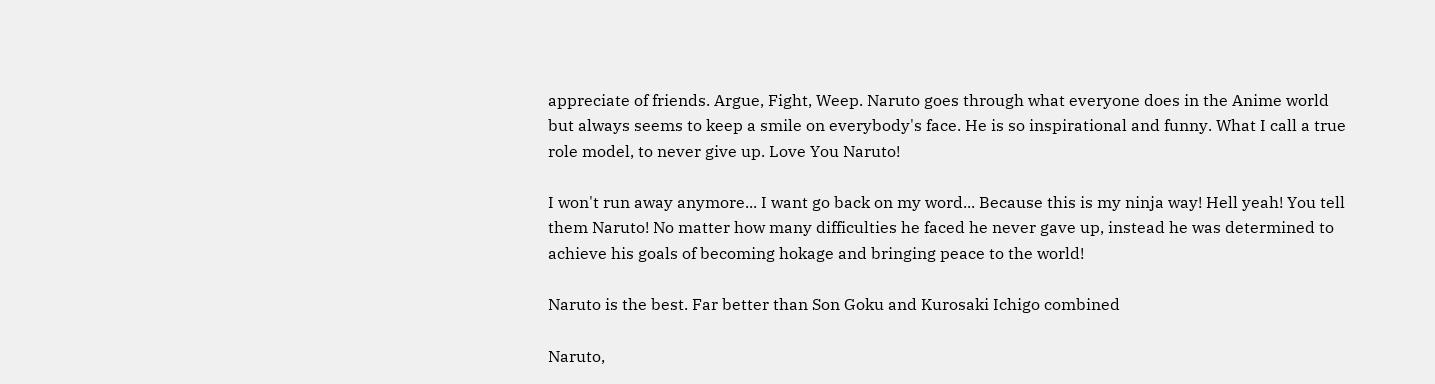appreciate of friends. Argue, Fight, Weep. Naruto goes through what everyone does in the Anime world but always seems to keep a smile on everybody's face. He is so inspirational and funny. What I call a true role model, to never give up. Love You Naruto!

I won't run away anymore... I want go back on my word... Because this is my ninja way! Hell yeah! You tell them Naruto! No matter how many difficulties he faced he never gave up, instead he was determined to achieve his goals of becoming hokage and bringing peace to the world!

Naruto is the best. Far better than Son Goku and Kurosaki Ichigo combined

Naruto,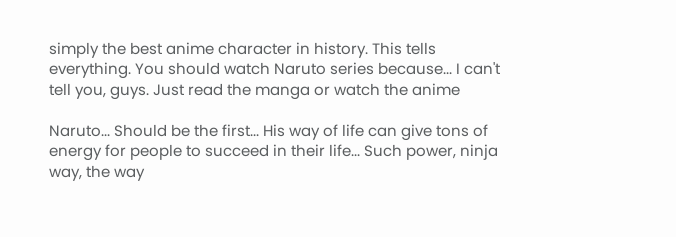simply the best anime character in history. This tells everything. You should watch Naruto series because... I can't tell you, guys. Just read the manga or watch the anime

Naruto... Should be the first... His way of life can give tons of energy for people to succeed in their life... Such power, ninja way, the way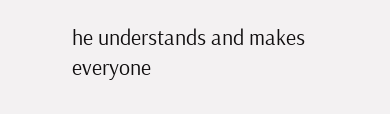he understands and makes everyone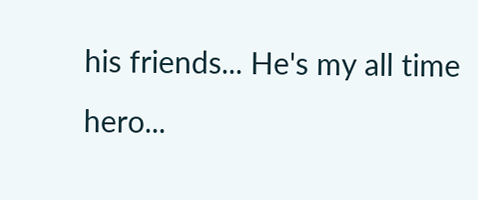his friends... He's my all time hero...